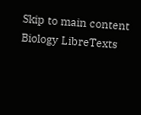Skip to main content
Biology LibreTexts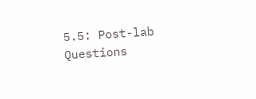5.5: Post-lab Questions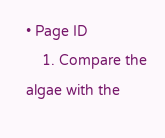• Page ID
    1. Compare the algae with the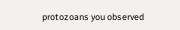protozoans you observed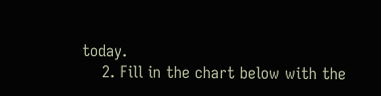today.
    2. Fill in the chart below with the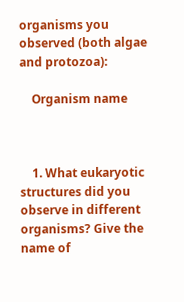organisms you observed (both algae and protozoa):

    Organism name



    1. What eukaryotic structures did you observe in different organisms? Give the name of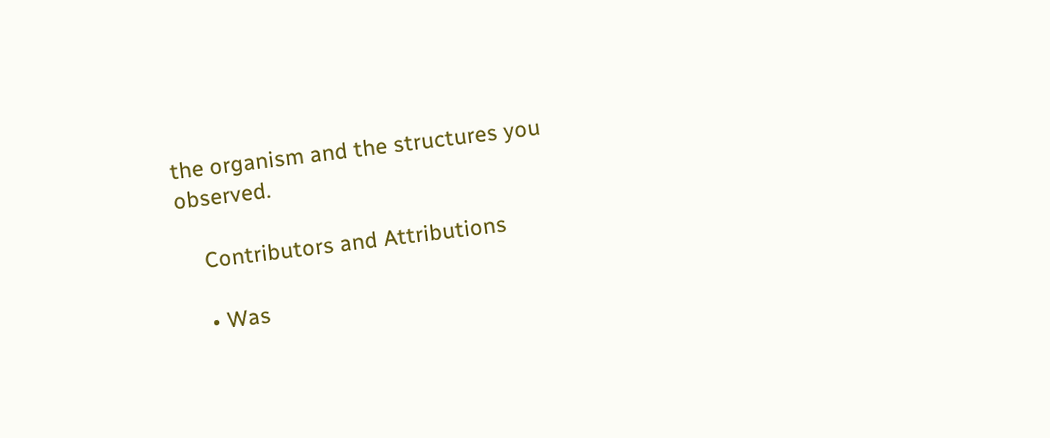the organism and the structures you observed.

    Contributors and Attributions

    • Was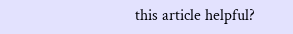this article helpful?